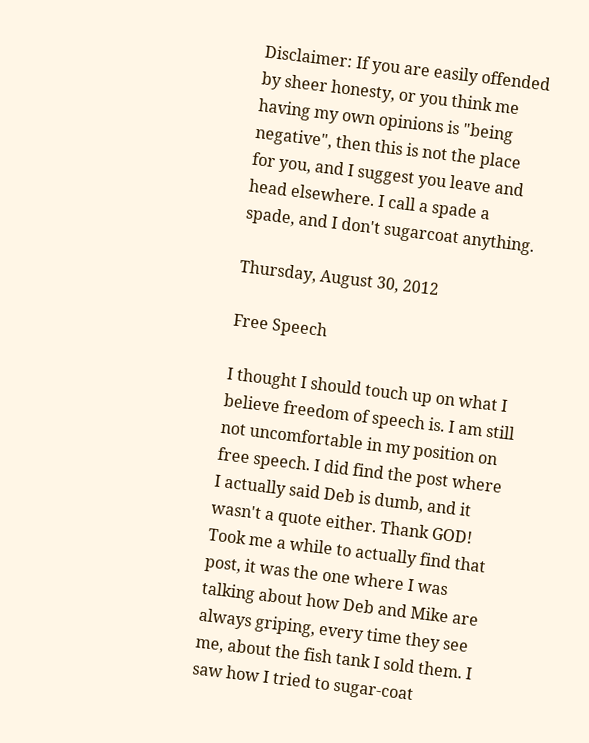Disclaimer: If you are easily offended by sheer honesty, or you think me having my own opinions is "being negative", then this is not the place for you, and I suggest you leave and head elsewhere. I call a spade a spade, and I don't sugarcoat anything.

Thursday, August 30, 2012

Free Speech

I thought I should touch up on what I believe freedom of speech is. I am still not uncomfortable in my position on free speech. I did find the post where I actually said Deb is dumb, and it wasn't a quote either. Thank GOD! Took me a while to actually find that post, it was the one where I was talking about how Deb and Mike are always griping, every time they see me, about the fish tank I sold them. I saw how I tried to sugar-coat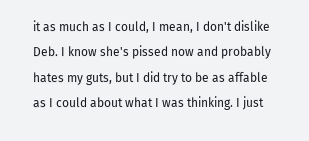it as much as I could, I mean, I don't dislike Deb. I know she's pissed now and probably hates my guts, but I did try to be as affable as I could about what I was thinking. I just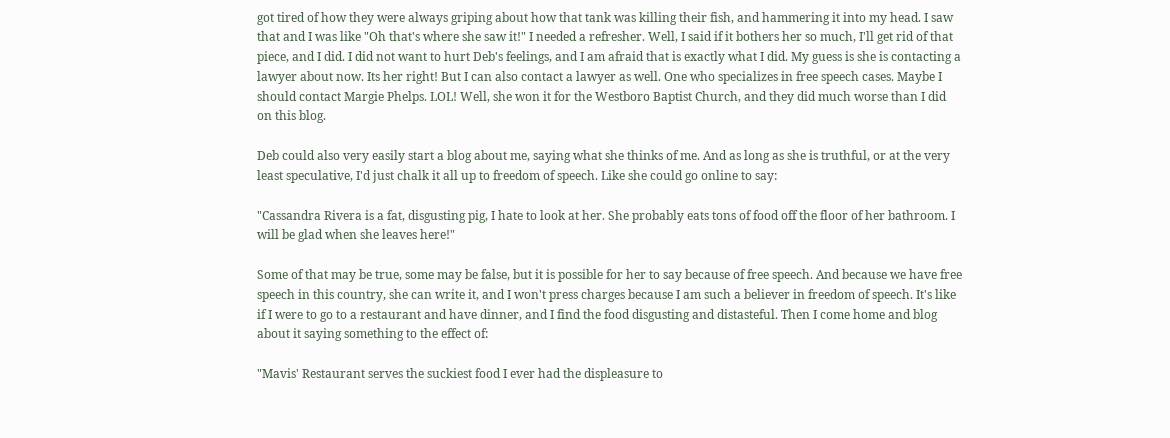got tired of how they were always griping about how that tank was killing their fish, and hammering it into my head. I saw that and I was like "Oh that's where she saw it!" I needed a refresher. Well, I said if it bothers her so much, I'll get rid of that piece, and I did. I did not want to hurt Deb's feelings, and I am afraid that is exactly what I did. My guess is she is contacting a lawyer about now. Its her right! But I can also contact a lawyer as well. One who specializes in free speech cases. Maybe I should contact Margie Phelps. LOL! Well, she won it for the Westboro Baptist Church, and they did much worse than I did on this blog.

Deb could also very easily start a blog about me, saying what she thinks of me. And as long as she is truthful, or at the very least speculative, I'd just chalk it all up to freedom of speech. Like she could go online to say:

"Cassandra Rivera is a fat, disgusting pig, I hate to look at her. She probably eats tons of food off the floor of her bathroom. I will be glad when she leaves here!"

Some of that may be true, some may be false, but it is possible for her to say because of free speech. And because we have free speech in this country, she can write it, and I won't press charges because I am such a believer in freedom of speech. It's like if I were to go to a restaurant and have dinner, and I find the food disgusting and distasteful. Then I come home and blog about it saying something to the effect of:

"Mavis' Restaurant serves the suckiest food I ever had the displeasure to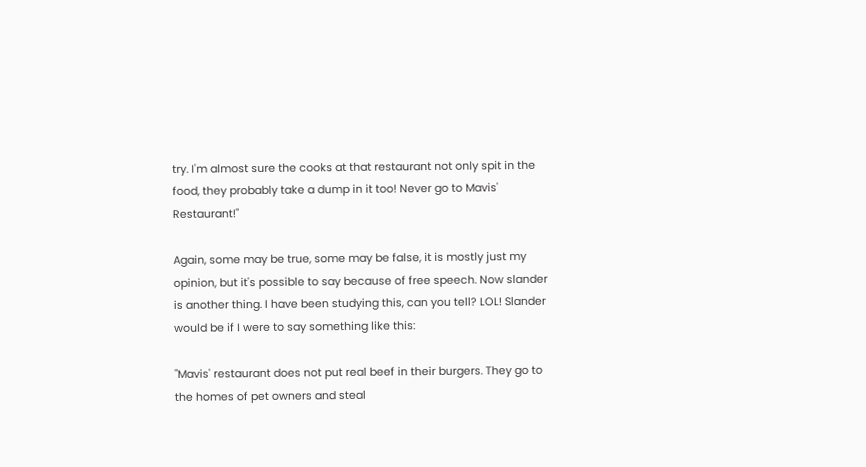try. I'm almost sure the cooks at that restaurant not only spit in the food, they probably take a dump in it too! Never go to Mavis' Restaurant!"

Again, some may be true, some may be false, it is mostly just my opinion, but it's possible to say because of free speech. Now slander is another thing. I have been studying this, can you tell? LOL! Slander would be if I were to say something like this:

"Mavis' restaurant does not put real beef in their burgers. They go to the homes of pet owners and steal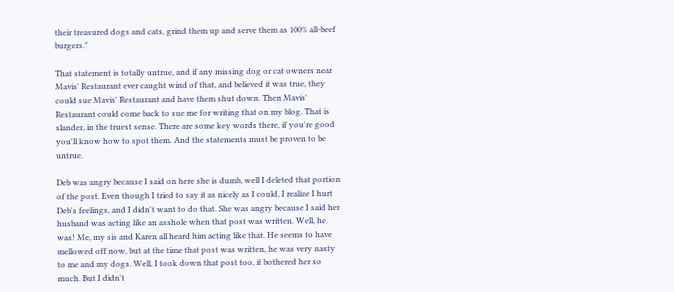their treasured dogs and cats, grind them up and serve them as 100% all-beef burgers."

That statement is totally untrue, and if any missing dog or cat owners near Mavis' Restaurant ever caught wind of that, and believed it was true, they could sue Mavis' Restaurant and have them shut down. Then Mavis' Restaurant could come back to sue me for writing that on my blog. That is slander, in the truest sense. There are some key words there, if you're good you'll know how to spot them. And the statements must be proven to be untrue.

Deb was angry because I said on here she is dumb, well I deleted that portion of the post. Even though I tried to say it as nicely as I could, I realize I hurt Deb's feelings, and I didn't want to do that. She was angry because I said her husband was acting like an asshole when that post was written. Well, he was! Me, my sis and Karen all heard him acting like that. He seems to have mellowed off now, but at the time that post was written, he was very nasty to me and my dogs. Well, I took down that post too, it bothered her so much. But I didn't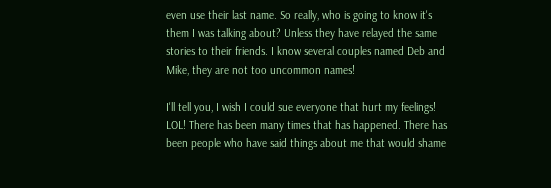even use their last name. So really, who is going to know it's them I was talking about? Unless they have relayed the same stories to their friends. I know several couples named Deb and Mike, they are not too uncommon names!

I'll tell you, I wish I could sue everyone that hurt my feelings! LOL! There has been many times that has happened. There has been people who have said things about me that would shame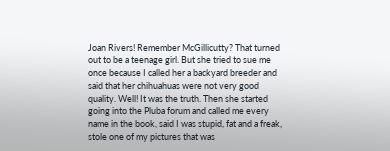Joan Rivers! Remember McGillicutty? That turned out to be a teenage girl. But she tried to sue me once because I called her a backyard breeder and said that her chihuahuas were not very good quality. Well! It was the truth. Then she started going into the Pluba forum and called me every name in the book, said I was stupid, fat and a freak, stole one of my pictures that was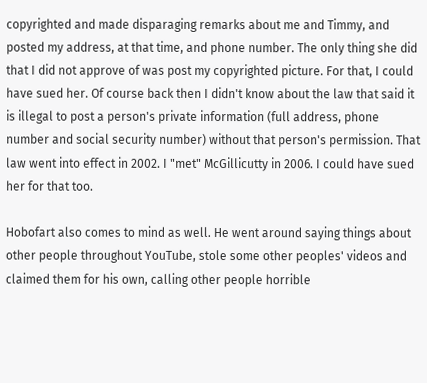copyrighted and made disparaging remarks about me and Timmy, and posted my address, at that time, and phone number. The only thing she did that I did not approve of was post my copyrighted picture. For that, I could have sued her. Of course back then I didn't know about the law that said it is illegal to post a person's private information (full address, phone number and social security number) without that person's permission. That law went into effect in 2002. I "met" McGillicutty in 2006. I could have sued her for that too.

Hobofart also comes to mind as well. He went around saying things about other people throughout YouTube, stole some other peoples' videos and claimed them for his own, calling other people horrible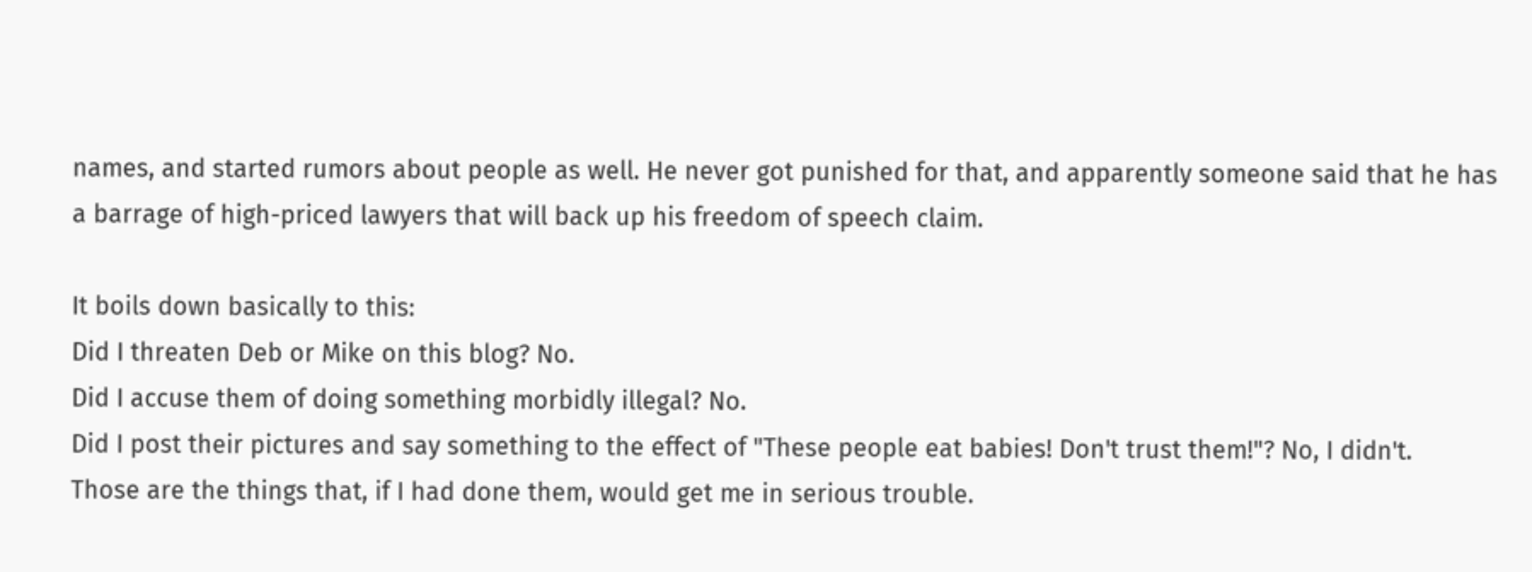names, and started rumors about people as well. He never got punished for that, and apparently someone said that he has a barrage of high-priced lawyers that will back up his freedom of speech claim.

It boils down basically to this:
Did I threaten Deb or Mike on this blog? No.
Did I accuse them of doing something morbidly illegal? No.
Did I post their pictures and say something to the effect of "These people eat babies! Don't trust them!"? No, I didn't.
Those are the things that, if I had done them, would get me in serious trouble.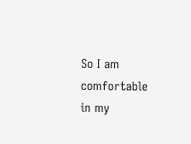So I am comfortable in my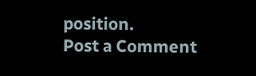position.
Post a Comment